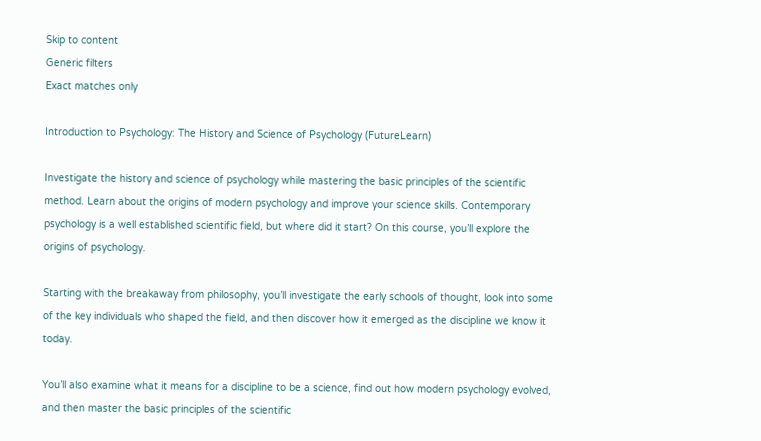Skip to content
Generic filters
Exact matches only

Introduction to Psychology: The History and Science of Psychology (FutureLearn)

Investigate the history and science of psychology while mastering the basic principles of the scientific method. Learn about the origins of modern psychology and improve your science skills. Contemporary psychology is a well established scientific field, but where did it start? On this course, you’ll explore the origins of psychology.

Starting with the breakaway from philosophy, you’ll investigate the early schools of thought, look into some of the key individuals who shaped the field, and then discover how it emerged as the discipline we know it today.

You’ll also examine what it means for a discipline to be a science, find out how modern psychology evolved, and then master the basic principles of the scientific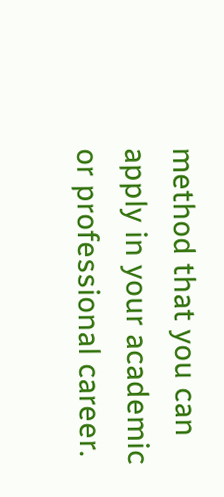method that you can apply in your academic or professional career.